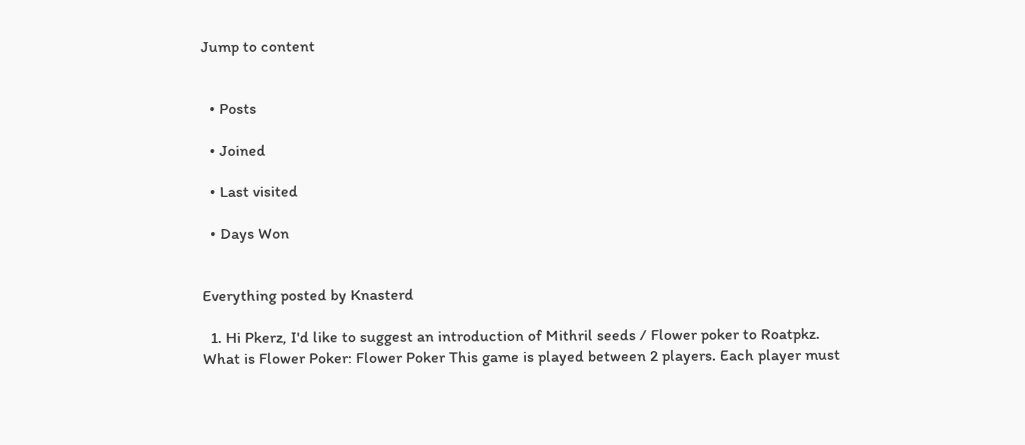Jump to content


  • Posts

  • Joined

  • Last visited

  • Days Won


Everything posted by Knasterd

  1. Hi Pkerz, I'd like to suggest an introduction of Mithril seeds / Flower poker to Roatpkz. What is Flower Poker: Flower Poker This game is played between 2 players. Each player must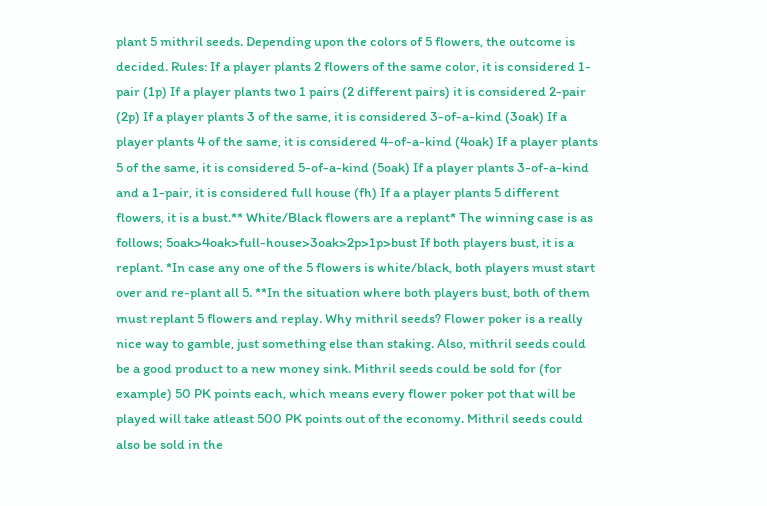plant 5 mithril seeds. Depending upon the colors of 5 flowers, the outcome is decided. Rules: If a player plants 2 flowers of the same color, it is considered 1-pair (1p) If a player plants two 1 pairs (2 different pairs) it is considered 2-pair (2p) If a player plants 3 of the same, it is considered 3-of-a-kind (3oak) If a player plants 4 of the same, it is considered 4-of-a-kind (4oak) If a player plants 5 of the same, it is considered 5-of-a-kind (5oak) If a player plants 3-of-a-kind and a 1-pair, it is considered full house (fh) If a a player plants 5 different flowers, it is a bust.** White/Black flowers are a replant* The winning case is as follows; 5oak>4oak>full-house>3oak>2p>1p>bust If both players bust, it is a replant. *In case any one of the 5 flowers is white/black, both players must start over and re-plant all 5. **In the situation where both players bust, both of them must replant 5 flowers and replay. Why mithril seeds? Flower poker is a really nice way to gamble, just something else than staking. Also, mithril seeds could be a good product to a new money sink. Mithril seeds could be sold for (for example) 50 PK points each, which means every flower poker pot that will be played will take atleast 500 PK points out of the economy. Mithril seeds could also be sold in the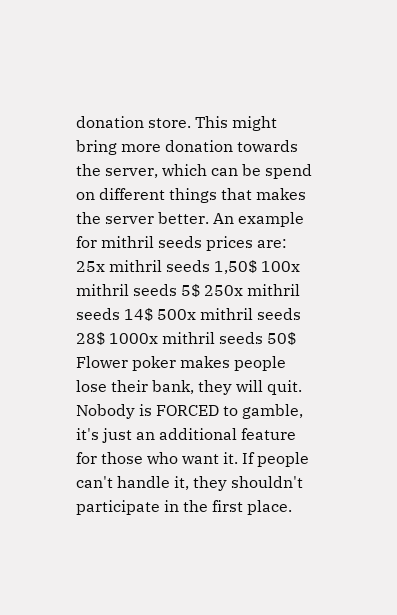donation store. This might bring more donation towards the server, which can be spend on different things that makes the server better. An example for mithril seeds prices are: 25x mithril seeds 1,50$ 100x mithril seeds 5$ 250x mithril seeds 14$ 500x mithril seeds 28$ 1000x mithril seeds 50$ Flower poker makes people lose their bank, they will quit. Nobody is FORCED to gamble, it's just an additional feature for those who want it. If people can't handle it, they shouldn't participate in the first place.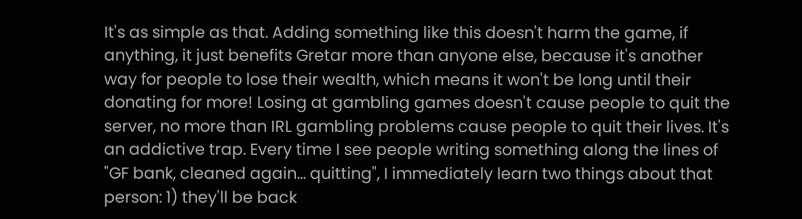It's as simple as that. Adding something like this doesn't harm the game, if anything, it just benefits Gretar more than anyone else, because it's another way for people to lose their wealth, which means it won't be long until their donating for more! Losing at gambling games doesn't cause people to quit the server, no more than IRL gambling problems cause people to quit their lives. It's an addictive trap. Every time I see people writing something along the lines of "GF bank, cleaned again... quitting", I immediately learn two things about that person: 1) they'll be back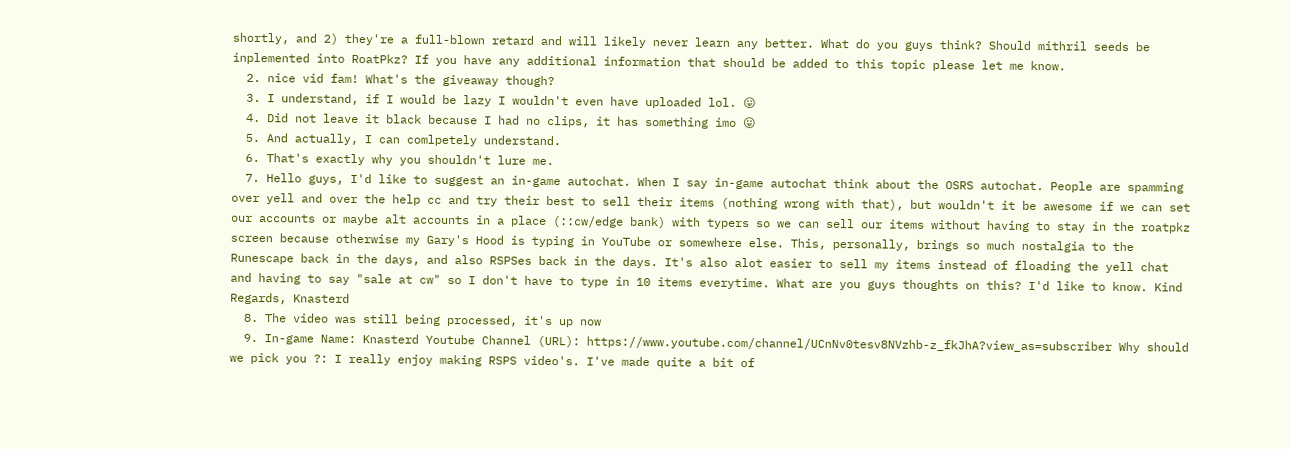shortly, and 2) they're a full-blown retard and will likely never learn any better. What do you guys think? Should mithril seeds be inplemented into RoatPkz? If you have any additional information that should be added to this topic please let me know.
  2. nice vid fam! What's the giveaway though?
  3. I understand, if I would be lazy I wouldn't even have uploaded lol. 😛
  4. Did not leave it black because I had no clips, it has something imo 😛
  5. And actually, I can comlpetely understand.
  6. That's exactly why you shouldn't lure me.
  7. Hello guys, I'd like to suggest an in-game autochat. When I say in-game autochat think about the OSRS autochat. People are spamming over yell and over the help cc and try their best to sell their items (nothing wrong with that), but wouldn't it be awesome if we can set our accounts or maybe alt accounts in a place (::cw/edge bank) with typers so we can sell our items without having to stay in the roatpkz screen because otherwise my Gary's Hood is typing in YouTube or somewhere else. This, personally, brings so much nostalgia to the Runescape back in the days, and also RSPSes back in the days. It's also alot easier to sell my items instead of floading the yell chat and having to say "sale at cw" so I don't have to type in 10 items everytime. What are you guys thoughts on this? I'd like to know. Kind Regards, Knasterd
  8. The video was still being processed, it's up now
  9. In-game Name: Knasterd Youtube Channel (URL): https://www.youtube.com/channel/UCnNv0tesv8NVzhb-z_fkJhA?view_as=subscriber Why should we pick you ?: I really enjoy making RSPS video's. I've made quite a bit of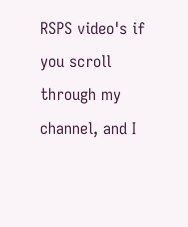RSPS video's if you scroll through my channel, and I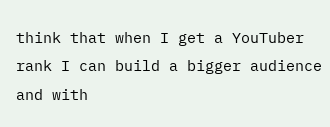think that when I get a YouTuber rank I can build a bigger audience and with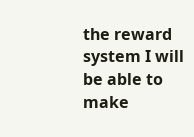the reward system I will be able to make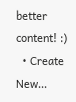better content! :)
  • Create New...